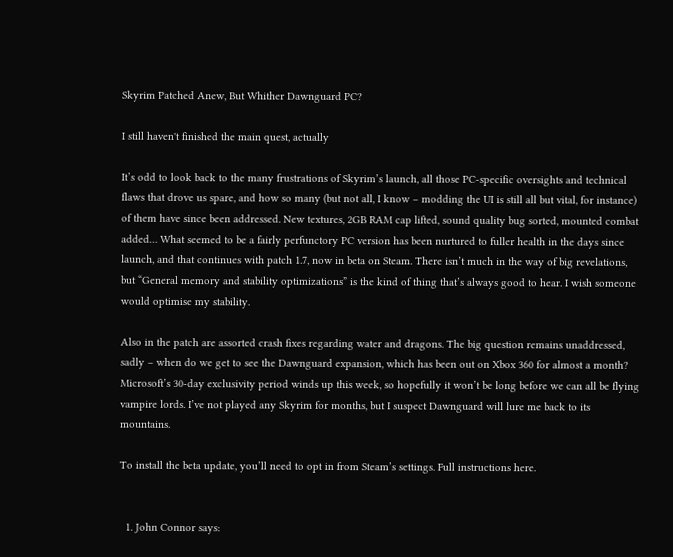Skyrim Patched Anew, But Whither Dawnguard PC?

I still haven't finished the main quest, actually

It’s odd to look back to the many frustrations of Skyrim’s launch, all those PC-specific oversights and technical flaws that drove us spare, and how so many (but not all, I know – modding the UI is still all but vital, for instance) of them have since been addressed. New textures, 2GB RAM cap lifted, sound quality bug sorted, mounted combat added… What seemed to be a fairly perfunctory PC version has been nurtured to fuller health in the days since launch, and that continues with patch 1.7, now in beta on Steam. There isn’t much in the way of big revelations, but “General memory and stability optimizations” is the kind of thing that’s always good to hear. I wish someone would optimise my stability.

Also in the patch are assorted crash fixes regarding water and dragons. The big question remains unaddressed, sadly – when do we get to see the Dawnguard expansion, which has been out on Xbox 360 for almost a month? Microsoft’s 30-day exclusivity period winds up this week, so hopefully it won’t be long before we can all be flying vampire lords. I’ve not played any Skyrim for months, but I suspect Dawnguard will lure me back to its mountains.

To install the beta update, you’ll need to opt in from Steam’s settings. Full instructions here.


  1. John Connor says: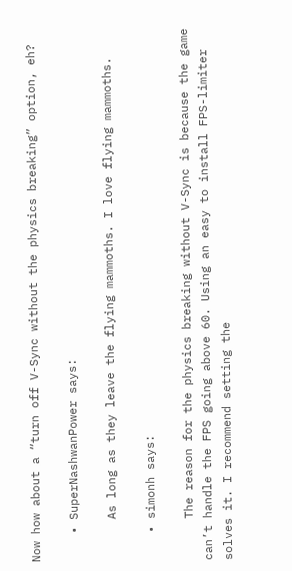Now how about a “turn off V-Sync without the physics breaking” option, eh?

    • SuperNashwanPower says:

      As long as they leave the flying mammoths. I love flying mammoths.

    • simonh says:

      The reason for the physics breaking without V-Sync is because the game can’t handle the FPS going above 60. Using an easy to install FPS-limiter solves it. I recommend setting the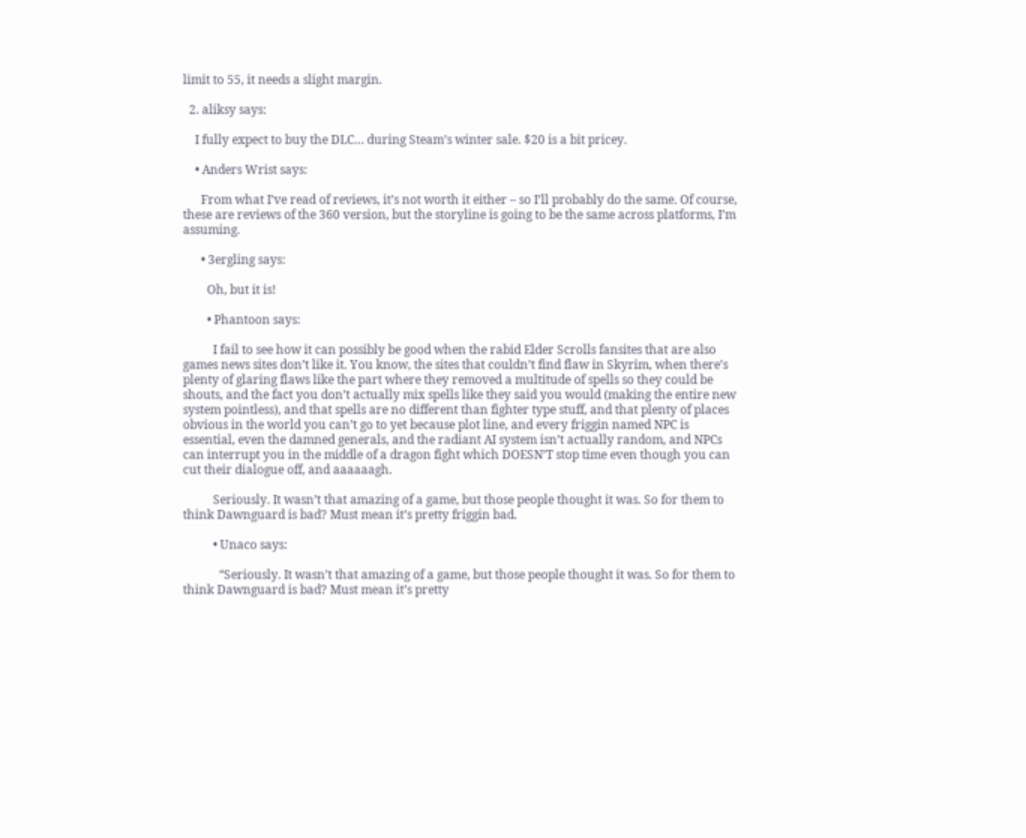limit to 55, it needs a slight margin.

  2. aliksy says:

    I fully expect to buy the DLC… during Steam’s winter sale. $20 is a bit pricey.

    • Anders Wrist says:

      From what I’ve read of reviews, it’s not worth it either – so I’ll probably do the same. Of course, these are reviews of the 360 version, but the storyline is going to be the same across platforms, I’m assuming.

      • 3ergling says:

        Oh, but it is!

        • Phantoon says:

          I fail to see how it can possibly be good when the rabid Elder Scrolls fansites that are also games news sites don’t like it. You know, the sites that couldn’t find flaw in Skyrim, when there’s plenty of glaring flaws like the part where they removed a multitude of spells so they could be shouts, and the fact you don’t actually mix spells like they said you would (making the entire new system pointless), and that spells are no different than fighter type stuff, and that plenty of places obvious in the world you can’t go to yet because plot line, and every friggin named NPC is essential, even the damned generals, and the radiant AI system isn’t actually random, and NPCs can interrupt you in the middle of a dragon fight which DOESN’T stop time even though you can cut their dialogue off, and aaaaaagh.

          Seriously. It wasn’t that amazing of a game, but those people thought it was. So for them to think Dawnguard is bad? Must mean it’s pretty friggin bad.

          • Unaco says:

            “Seriously. It wasn’t that amazing of a game, but those people thought it was. So for them to think Dawnguard is bad? Must mean it’s pretty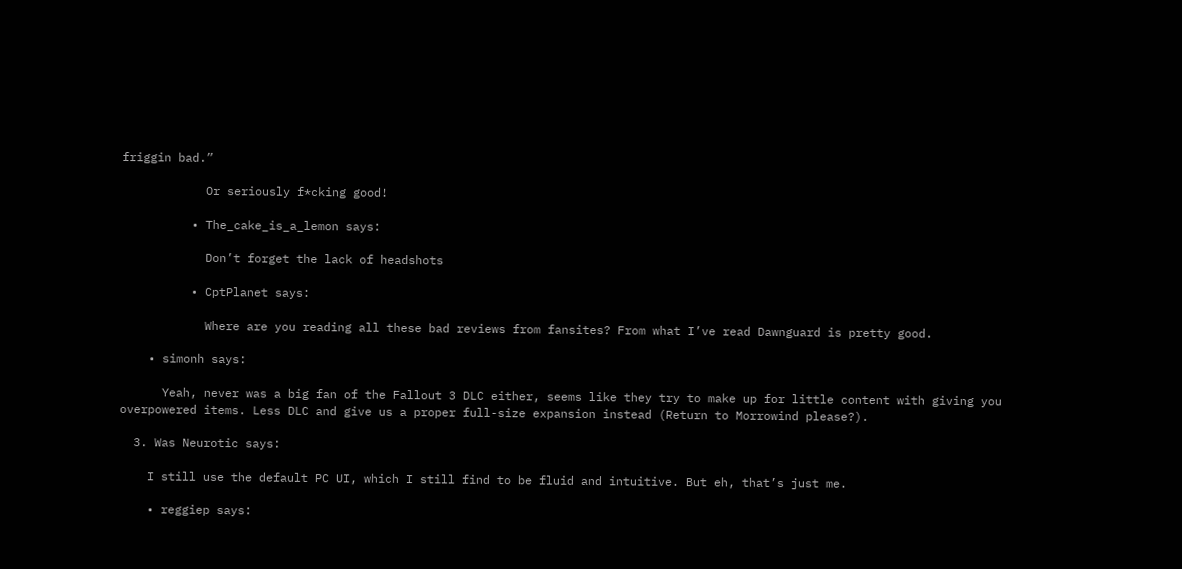friggin bad.”

            Or seriously f*cking good!

          • The_cake_is_a_lemon says:

            Don’t forget the lack of headshots

          • CptPlanet says:

            Where are you reading all these bad reviews from fansites? From what I’ve read Dawnguard is pretty good.

    • simonh says:

      Yeah, never was a big fan of the Fallout 3 DLC either, seems like they try to make up for little content with giving you overpowered items. Less DLC and give us a proper full-size expansion instead (Return to Morrowind please?).

  3. Was Neurotic says:

    I still use the default PC UI, which I still find to be fluid and intuitive. But eh, that’s just me.

    • reggiep says: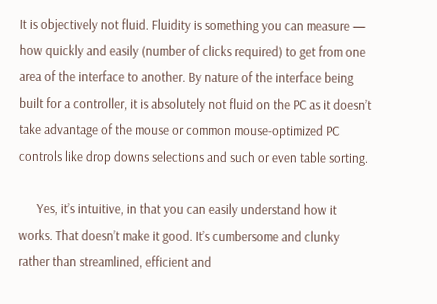It is objectively not fluid. Fluidity is something you can measure — how quickly and easily (number of clicks required) to get from one area of the interface to another. By nature of the interface being built for a controller, it is absolutely not fluid on the PC as it doesn’t take advantage of the mouse or common mouse-optimized PC controls like drop downs selections and such or even table sorting.

      Yes, it’s intuitive, in that you can easily understand how it works. That doesn’t make it good. It’s cumbersome and clunky rather than streamlined, efficient and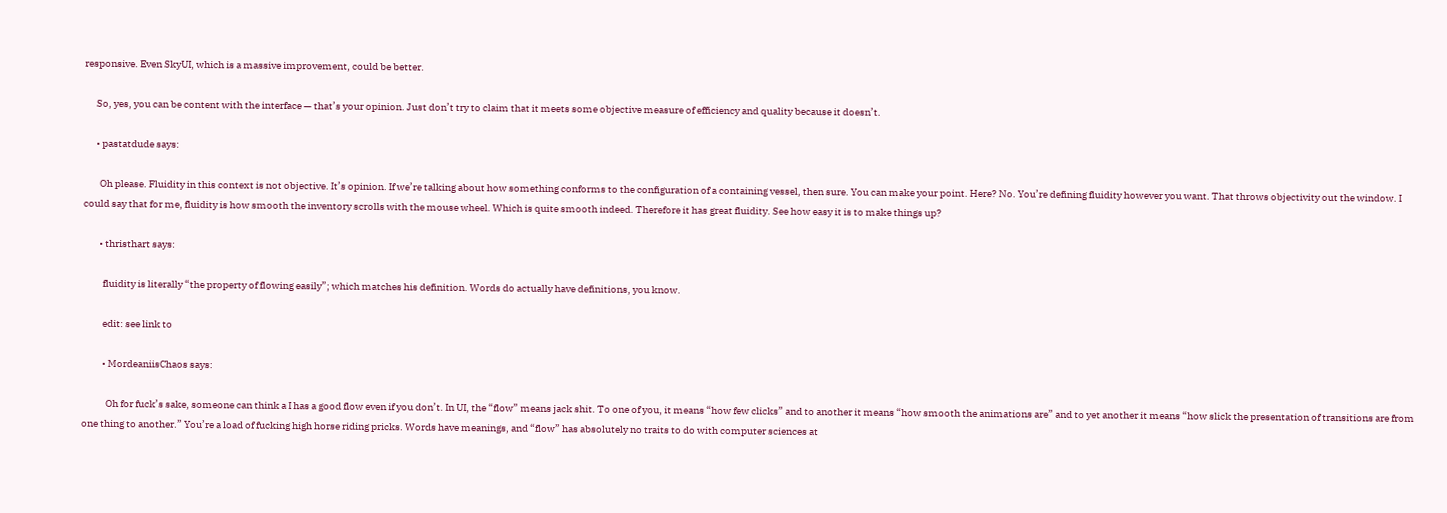responsive. Even SkyUI, which is a massive improvement, could be better.

      So, yes, you can be content with the interface — that’s your opinion. Just don’t try to claim that it meets some objective measure of efficiency and quality because it doesn’t.

      • pastatdude says:

        Oh please. Fluidity in this context is not objective. It’s opinion. If we’re talking about how something conforms to the configuration of a containing vessel, then sure. You can make your point. Here? No. You’re defining fluidity however you want. That throws objectivity out the window. I could say that for me, fluidity is how smooth the inventory scrolls with the mouse wheel. Which is quite smooth indeed. Therefore it has great fluidity. See how easy it is to make things up?

        • thristhart says:

          fluidity is literally “the property of flowing easily”; which matches his definition. Words do actually have definitions, you know.

          edit: see link to

          • MordeaniisChaos says:

            Oh for fuck’s sake, someone can think a I has a good flow even if you don’t. In UI, the “flow” means jack shit. To one of you, it means “how few clicks” and to another it means “how smooth the animations are” and to yet another it means “how slick the presentation of transitions are from one thing to another.” You’re a load of fucking high horse riding pricks. Words have meanings, and “flow” has absolutely no traits to do with computer sciences at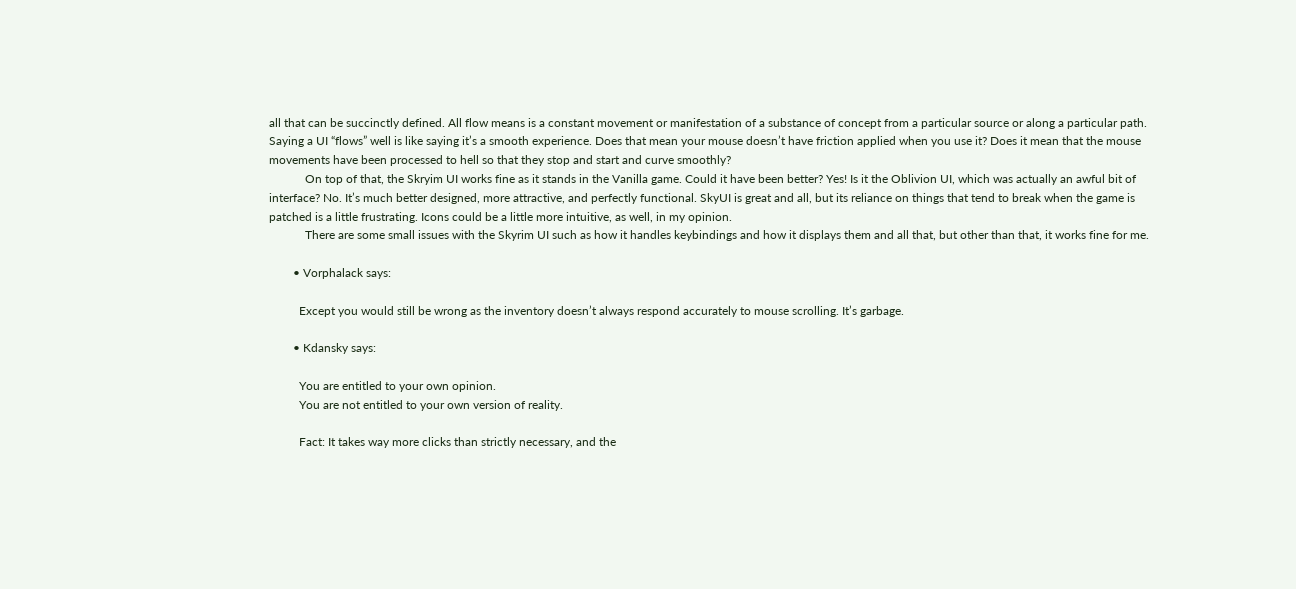all that can be succinctly defined. All flow means is a constant movement or manifestation of a substance of concept from a particular source or along a particular path. Saying a UI “flows” well is like saying it’s a smooth experience. Does that mean your mouse doesn’t have friction applied when you use it? Does it mean that the mouse movements have been processed to hell so that they stop and start and curve smoothly?
            On top of that, the Skryim UI works fine as it stands in the Vanilla game. Could it have been better? Yes! Is it the Oblivion UI, which was actually an awful bit of interface? No. It’s much better designed, more attractive, and perfectly functional. SkyUI is great and all, but its reliance on things that tend to break when the game is patched is a little frustrating. Icons could be a little more intuitive, as well, in my opinion.
            There are some small issues with the Skyrim UI such as how it handles keybindings and how it displays them and all that, but other than that, it works fine for me.

        • Vorphalack says:

          Except you would still be wrong as the inventory doesn’t always respond accurately to mouse scrolling. It’s garbage.

        • Kdansky says:

          You are entitled to your own opinion.
          You are not entitled to your own version of reality.

          Fact: It takes way more clicks than strictly necessary, and the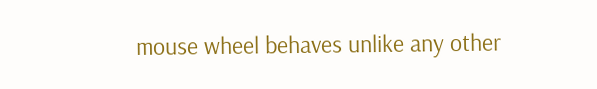mouse wheel behaves unlike any other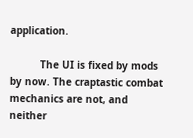application.

          The UI is fixed by mods by now. The craptastic combat mechanics are not, and neither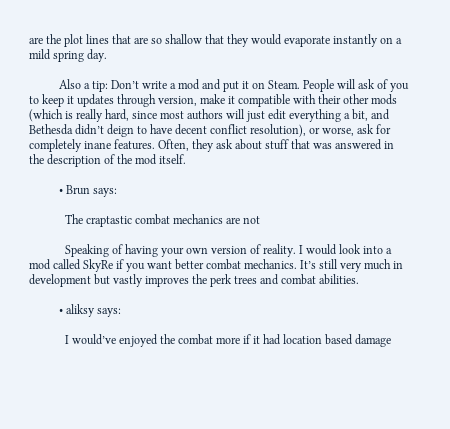are the plot lines that are so shallow that they would evaporate instantly on a mild spring day.

          Also a tip: Don’t write a mod and put it on Steam. People will ask of you to keep it updates through version, make it compatible with their other mods (which is really hard, since most authors will just edit everything a bit, and Bethesda didn’t deign to have decent conflict resolution), or worse, ask for completely inane features. Often, they ask about stuff that was answered in the description of the mod itself.

          • Brun says:

            The craptastic combat mechanics are not

            Speaking of having your own version of reality. I would look into a mod called SkyRe if you want better combat mechanics. It’s still very much in development but vastly improves the perk trees and combat abilities.

          • aliksy says:

            I would’ve enjoyed the combat more if it had location based damage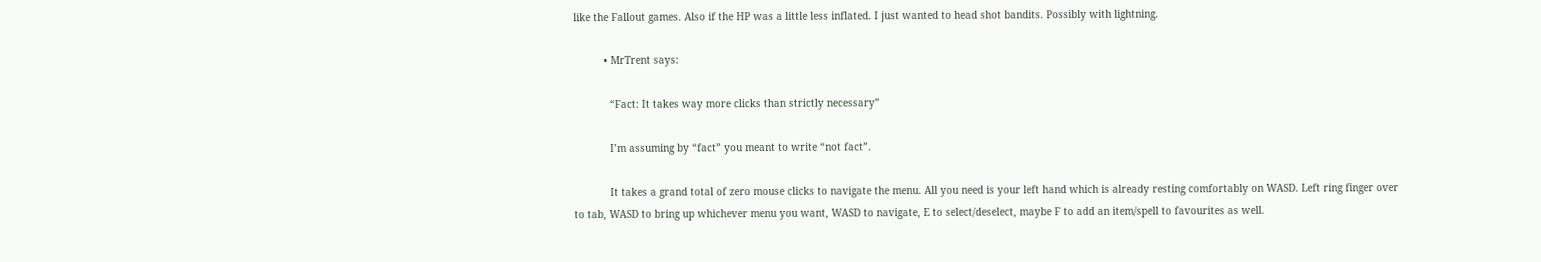like the Fallout games. Also if the HP was a little less inflated. I just wanted to head shot bandits. Possibly with lightning.

          • MrTrent says:

            “Fact: It takes way more clicks than strictly necessary”

            I’m assuming by “fact” you meant to write “not fact”.

            It takes a grand total of zero mouse clicks to navigate the menu. All you need is your left hand which is already resting comfortably on WASD. Left ring finger over to tab, WASD to bring up whichever menu you want, WASD to navigate, E to select/deselect, maybe F to add an item/spell to favourites as well.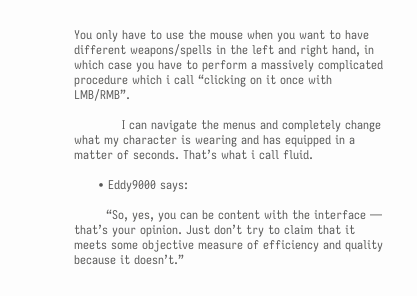You only have to use the mouse when you want to have different weapons/spells in the left and right hand, in which case you have to perform a massively complicated procedure which i call “clicking on it once with LMB/RMB”.

            I can navigate the menus and completely change what my character is wearing and has equipped in a matter of seconds. That’s what i call fluid.

      • Eddy9000 says:

        “So, yes, you can be content with the interface — that’s your opinion. Just don’t try to claim that it meets some objective measure of efficiency and quality because it doesn’t.”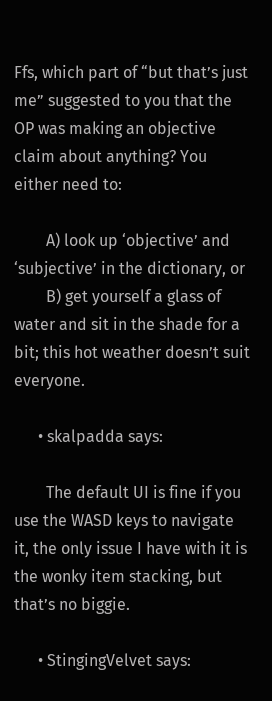Ffs, which part of “but that’s just me” suggested to you that the OP was making an objective claim about anything? You either need to:

        A) look up ‘objective’ and ‘subjective’ in the dictionary, or
        B) get yourself a glass of water and sit in the shade for a bit; this hot weather doesn’t suit everyone.

      • skalpadda says:

        The default UI is fine if you use the WASD keys to navigate it, the only issue I have with it is the wonky item stacking, but that’s no biggie.

      • StingingVelvet says: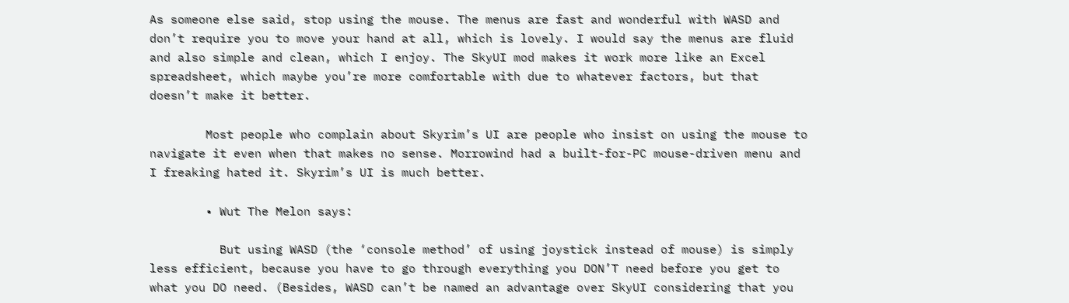As someone else said, stop using the mouse. The menus are fast and wonderful with WASD and don’t require you to move your hand at all, which is lovely. I would say the menus are fluid and also simple and clean, which I enjoy. The SkyUI mod makes it work more like an Excel spreadsheet, which maybe you’re more comfortable with due to whatever factors, but that doesn’t make it better.

        Most people who complain about Skyrim’s UI are people who insist on using the mouse to navigate it even when that makes no sense. Morrowind had a built-for-PC mouse-driven menu and I freaking hated it. Skyrim’s UI is much better.

        • Wut The Melon says:

          But using WASD (the ‘console method’ of using joystick instead of mouse) is simply less efficient, because you have to go through everything you DON’T need before you get to what you DO need. (Besides, WASD can’t be named an advantage over SkyUI considering that you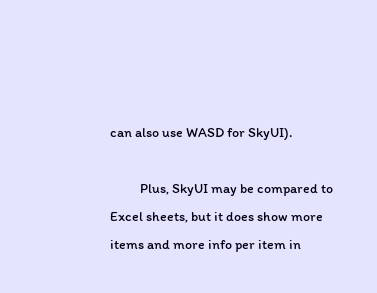can also use WASD for SkyUI).

          Plus, SkyUI may be compared to Excel sheets, but it does show more items and more info per item in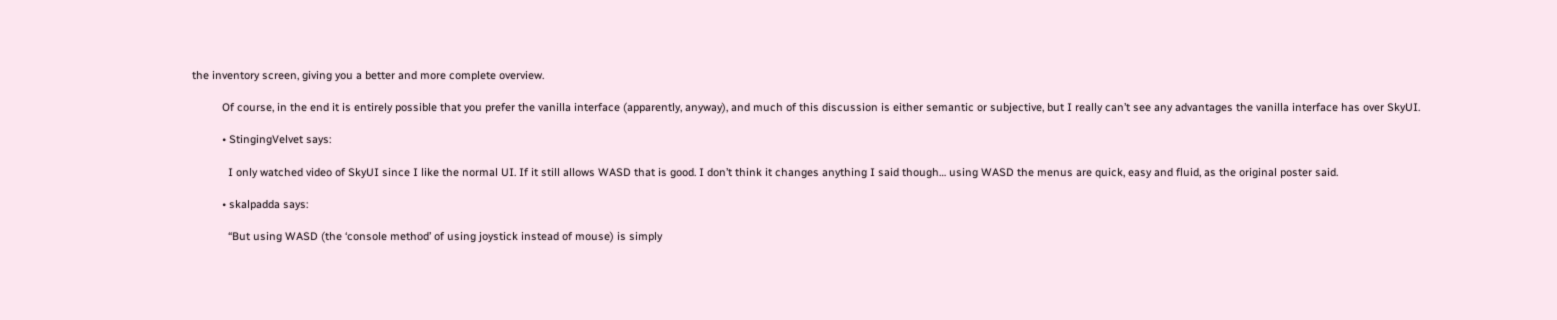the inventory screen, giving you a better and more complete overview.

          Of course, in the end it is entirely possible that you prefer the vanilla interface (apparently, anyway), and much of this discussion is either semantic or subjective, but I really can’t see any advantages the vanilla interface has over SkyUI.

          • StingingVelvet says:

            I only watched video of SkyUI since I like the normal UI. If it still allows WASD that is good. I don’t think it changes anything I said though… using WASD the menus are quick, easy and fluid, as the original poster said.

          • skalpadda says:

            “But using WASD (the ‘console method’ of using joystick instead of mouse) is simply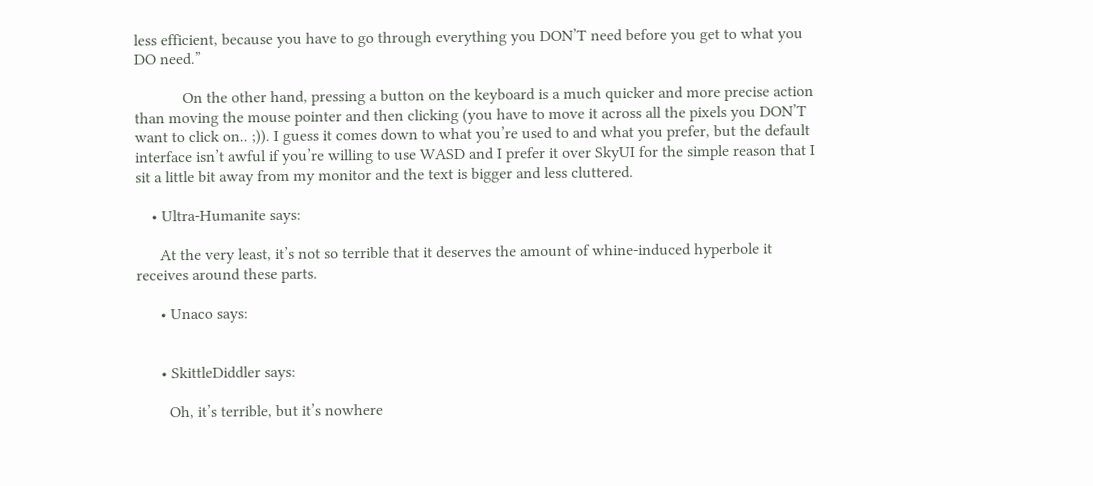less efficient, because you have to go through everything you DON’T need before you get to what you DO need.”

            On the other hand, pressing a button on the keyboard is a much quicker and more precise action than moving the mouse pointer and then clicking (you have to move it across all the pixels you DON’T want to click on.. ;)). I guess it comes down to what you’re used to and what you prefer, but the default interface isn’t awful if you’re willing to use WASD and I prefer it over SkyUI for the simple reason that I sit a little bit away from my monitor and the text is bigger and less cluttered.

    • Ultra-Humanite says:

      At the very least, it’s not so terrible that it deserves the amount of whine-induced hyperbole it receives around these parts.

      • Unaco says:


      • SkittleDiddler says:

        Oh, it’s terrible, but it’s nowhere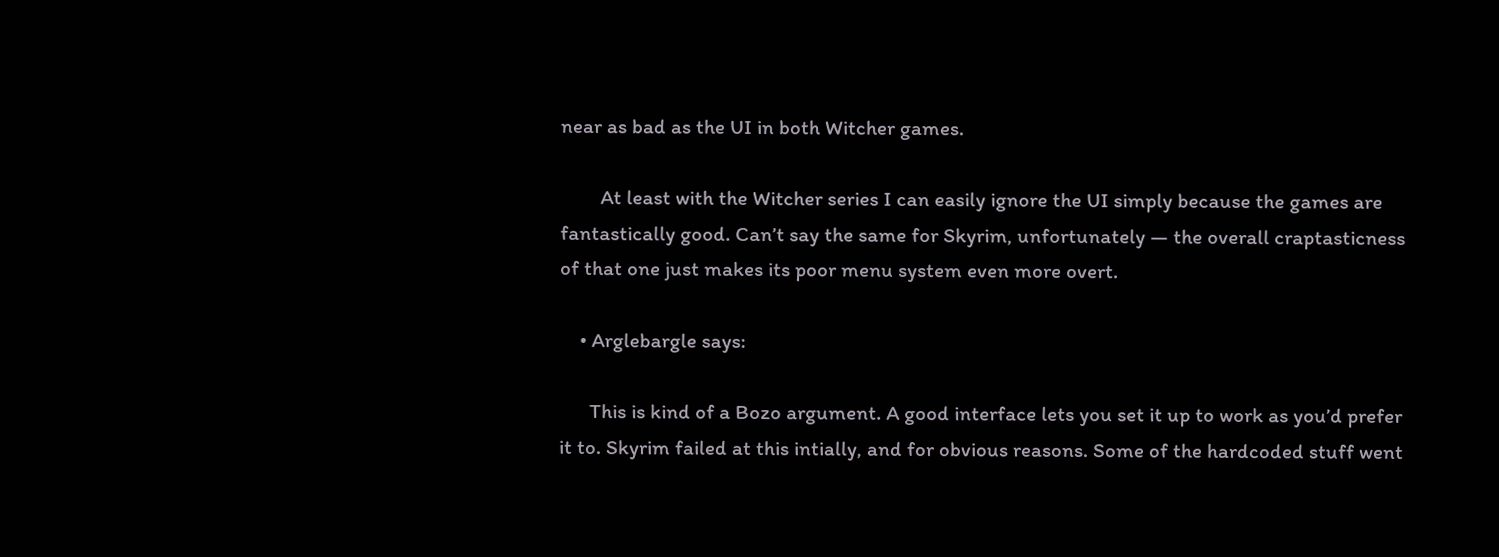near as bad as the UI in both Witcher games.

        At least with the Witcher series I can easily ignore the UI simply because the games are fantastically good. Can’t say the same for Skyrim, unfortunately — the overall craptasticness of that one just makes its poor menu system even more overt.

    • Arglebargle says:

      This is kind of a Bozo argument. A good interface lets you set it up to work as you’d prefer it to. Skyrim failed at this intially, and for obvious reasons. Some of the hardcoded stuff went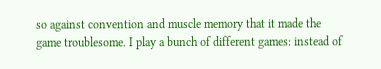so against convention and muscle memory that it made the game troublesome. I play a bunch of different games: instead of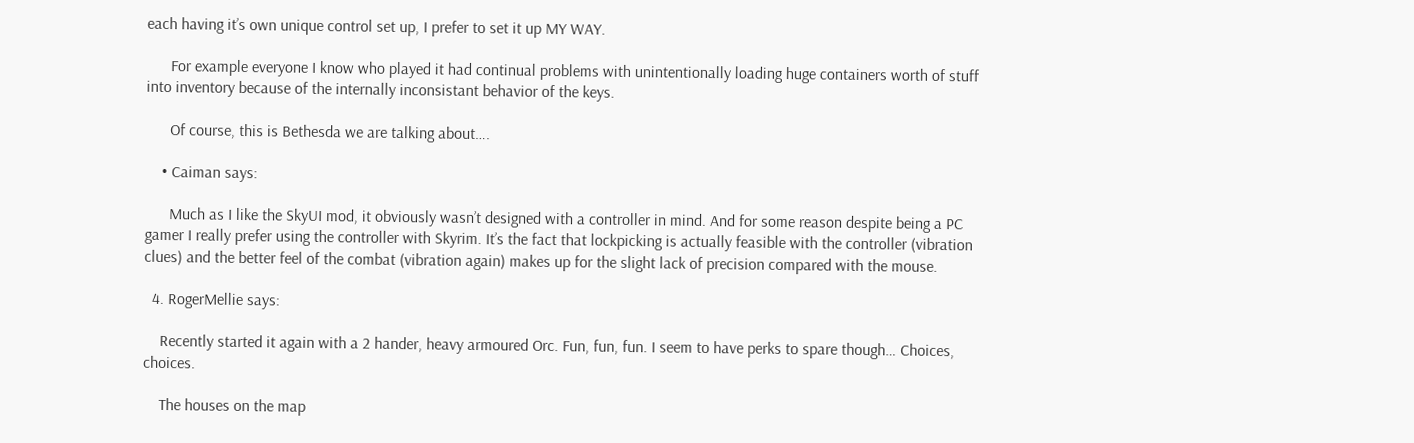each having it’s own unique control set up, I prefer to set it up MY WAY.

      For example everyone I know who played it had continual problems with unintentionally loading huge containers worth of stuff into inventory because of the internally inconsistant behavior of the keys.

      Of course, this is Bethesda we are talking about….

    • Caiman says:

      Much as I like the SkyUI mod, it obviously wasn’t designed with a controller in mind. And for some reason despite being a PC gamer I really prefer using the controller with Skyrim. It’s the fact that lockpicking is actually feasible with the controller (vibration clues) and the better feel of the combat (vibration again) makes up for the slight lack of precision compared with the mouse.

  4. RogerMellie says:

    Recently started it again with a 2 hander, heavy armoured Orc. Fun, fun, fun. I seem to have perks to spare though… Choices, choices.

    The houses on the map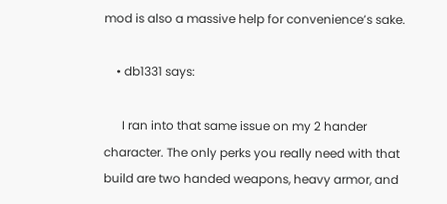mod is also a massive help for convenience’s sake.

    • db1331 says:

      I ran into that same issue on my 2 hander character. The only perks you really need with that build are two handed weapons, heavy armor, and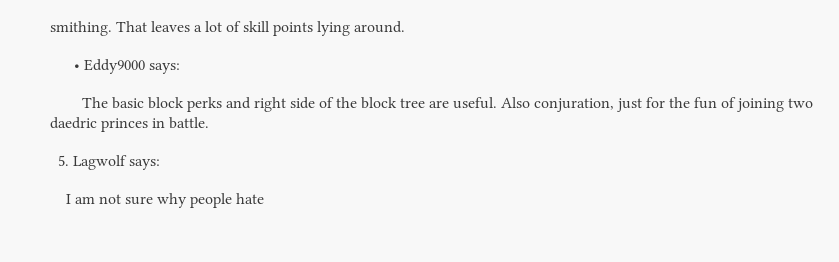smithing. That leaves a lot of skill points lying around.

      • Eddy9000 says:

        The basic block perks and right side of the block tree are useful. Also conjuration, just for the fun of joining two daedric princes in battle.

  5. Lagwolf says:

    I am not sure why people hate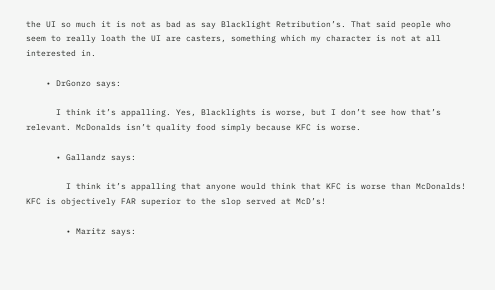the UI so much it is not as bad as say Blacklight Retribution’s. That said people who seem to really loath the UI are casters, something which my character is not at all interested in.

    • DrGonzo says:

      I think it’s appalling. Yes, Blacklights is worse, but I don’t see how that’s relevant. McDonalds isn’t quality food simply because KFC is worse.

      • Gallandz says:

        I think it’s appalling that anyone would think that KFC is worse than McDonalds! KFC is objectively FAR superior to the slop served at McD’s!

        • Maritz says: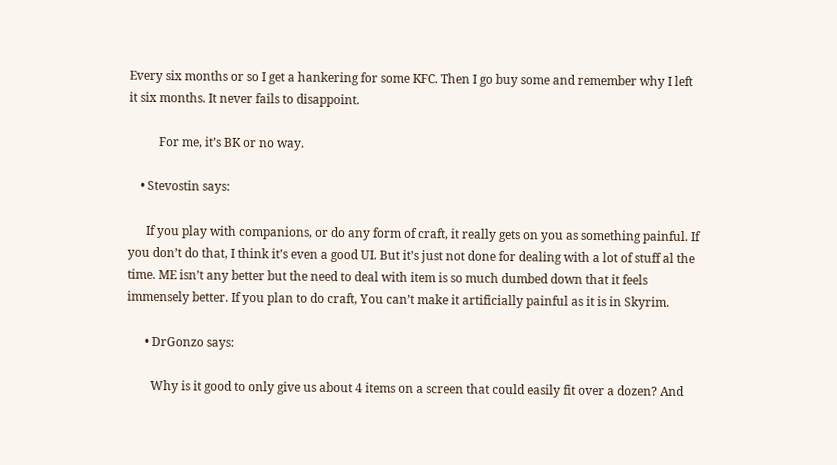Every six months or so I get a hankering for some KFC. Then I go buy some and remember why I left it six months. It never fails to disappoint.

          For me, it’s BK or no way.

    • Stevostin says:

      If you play with companions, or do any form of craft, it really gets on you as something painful. If you don’t do that, I think it’s even a good UI. But it’s just not done for dealing with a lot of stuff al the time. ME isn’t any better but the need to deal with item is so much dumbed down that it feels immensely better. If you plan to do craft, You can’t make it artificially painful as it is in Skyrim.

      • DrGonzo says:

        Why is it good to only give us about 4 items on a screen that could easily fit over a dozen? And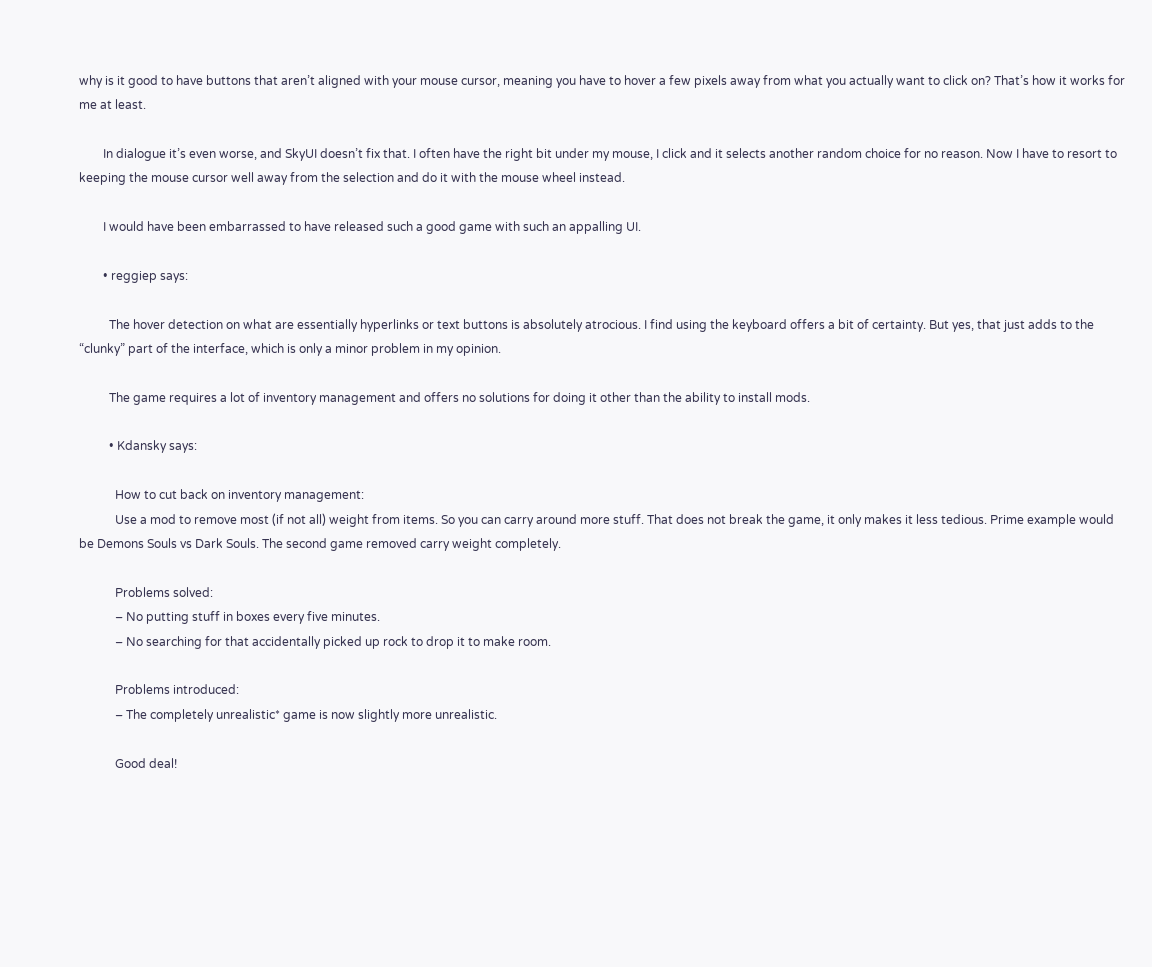why is it good to have buttons that aren’t aligned with your mouse cursor, meaning you have to hover a few pixels away from what you actually want to click on? That’s how it works for me at least.

        In dialogue it’s even worse, and SkyUI doesn’t fix that. I often have the right bit under my mouse, I click and it selects another random choice for no reason. Now I have to resort to keeping the mouse cursor well away from the selection and do it with the mouse wheel instead.

        I would have been embarrassed to have released such a good game with such an appalling UI.

        • reggiep says:

          The hover detection on what are essentially hyperlinks or text buttons is absolutely atrocious. I find using the keyboard offers a bit of certainty. But yes, that just adds to the “clunky” part of the interface, which is only a minor problem in my opinion.

          The game requires a lot of inventory management and offers no solutions for doing it other than the ability to install mods.

          • Kdansky says:

            How to cut back on inventory management:
            Use a mod to remove most (if not all) weight from items. So you can carry around more stuff. That does not break the game, it only makes it less tedious. Prime example would be Demons Souls vs Dark Souls. The second game removed carry weight completely.

            Problems solved:
            – No putting stuff in boxes every five minutes.
            – No searching for that accidentally picked up rock to drop it to make room.

            Problems introduced:
            – The completely unrealistic* game is now slightly more unrealistic.

            Good deal!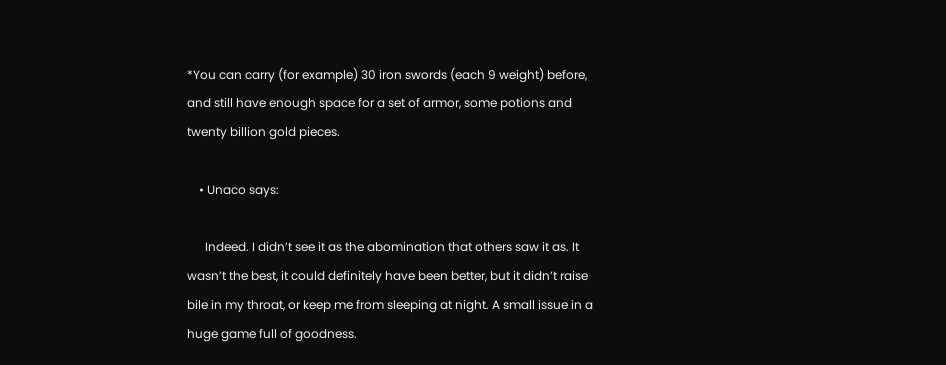*You can carry (for example) 30 iron swords (each 9 weight) before, and still have enough space for a set of armor, some potions and twenty billion gold pieces.

    • Unaco says:

      Indeed. I didn’t see it as the abomination that others saw it as. It wasn’t the best, it could definitely have been better, but it didn’t raise bile in my throat, or keep me from sleeping at night. A small issue in a huge game full of goodness.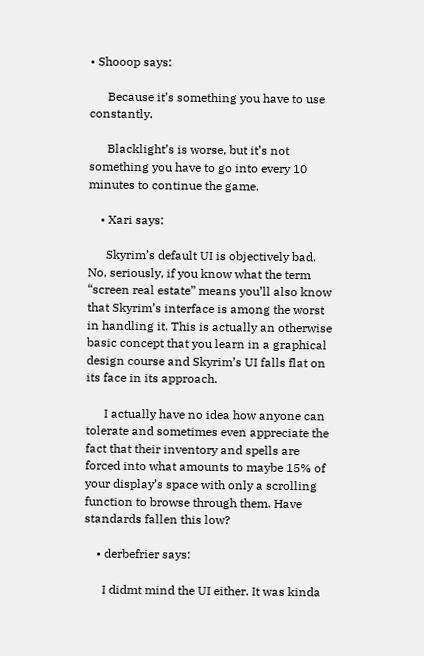• Shooop says:

      Because it’s something you have to use constantly.

      Blacklight’s is worse, but it’s not something you have to go into every 10 minutes to continue the game.

    • Xari says:

      Skyrim’s default UI is objectively bad. No, seriously, if you know what the term “screen real estate” means you’ll also know that Skyrim’s interface is among the worst in handling it. This is actually an otherwise basic concept that you learn in a graphical design course and Skyrim’s UI falls flat on its face in its approach.

      I actually have no idea how anyone can tolerate and sometimes even appreciate the fact that their inventory and spells are forced into what amounts to maybe 15% of your display’s space with only a scrolling function to browse through them. Have standards fallen this low?

    • derbefrier says:

      I didmt mind the UI either. It was kinda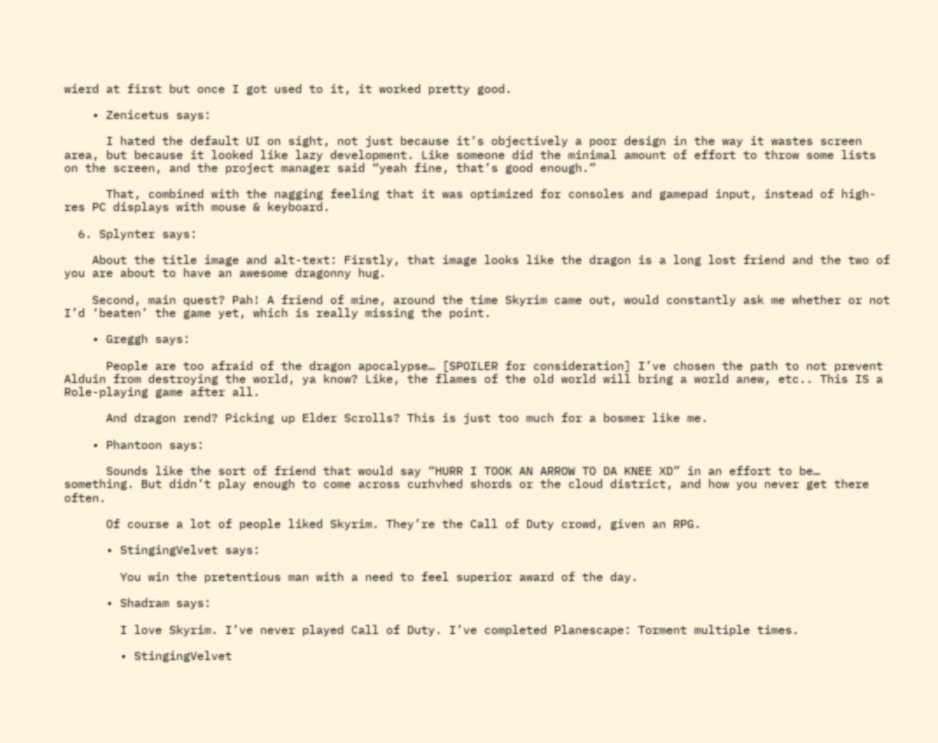wierd at first but once I got used to it, it worked pretty good.

    • Zenicetus says:

      I hated the default UI on sight, not just because it’s objectively a poor design in the way it wastes screen area, but because it looked like lazy development. Like someone did the minimal amount of effort to throw some lists on the screen, and the project manager said “yeah fine, that’s good enough.”

      That, combined with the nagging feeling that it was optimized for consoles and gamepad input, instead of high-res PC displays with mouse & keyboard.

  6. Splynter says:

    About the title image and alt-text: Firstly, that image looks like the dragon is a long lost friend and the two of you are about to have an awesome dragonny hug.

    Second, main quest? Pah! A friend of mine, around the time Skyrim came out, would constantly ask me whether or not I’d ‘beaten’ the game yet, which is really missing the point.

    • Greggh says:

      People are too afraid of the dragon apocalypse… [SPOILER for consideration] I’ve chosen the path to not prevent Alduin from destroying the world, ya know? Like, the flames of the old world will bring a world anew, etc.. This IS a Role-playing game after all.

      And dragon rend? Picking up Elder Scrolls? This is just too much for a bosmer like me.

    • Phantoon says:

      Sounds like the sort of friend that would say “HURR I TOOK AN ARROW TO DA KNEE XD” in an effort to be… something. But didn’t play enough to come across curhvhed shords or the cloud district, and how you never get there often.

      Of course a lot of people liked Skyrim. They’re the Call of Duty crowd, given an RPG.

      • StingingVelvet says:

        You win the pretentious man with a need to feel superior award of the day.

      • Shadram says:

        I love Skyrim. I’ve never played Call of Duty. I’ve completed Planescape: Torment multiple times.

        • StingingVelvet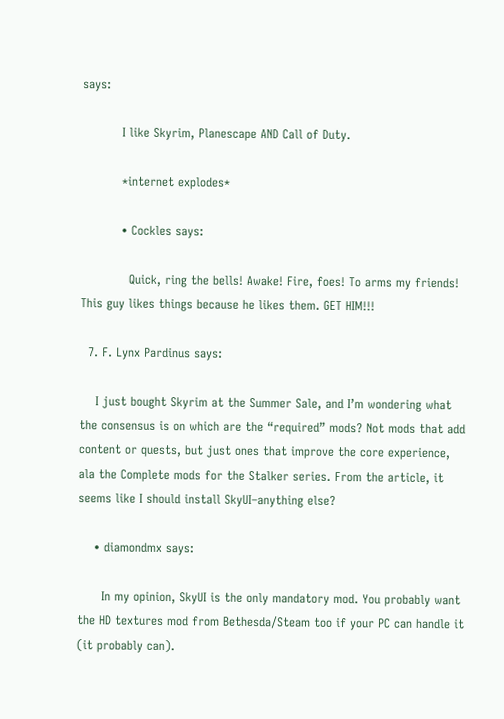says:

          I like Skyrim, Planescape AND Call of Duty.

          *internet explodes*

          • Cockles says:

            Quick, ring the bells! Awake! Fire, foes! To arms my friends! This guy likes things because he likes them. GET HIM!!!

  7. F. Lynx Pardinus says:

    I just bought Skyrim at the Summer Sale, and I’m wondering what the consensus is on which are the “required” mods? Not mods that add content or quests, but just ones that improve the core experience, ala the Complete mods for the Stalker series. From the article, it seems like I should install SkyUI–anything else?

    • diamondmx says:

      In my opinion, SkyUI is the only mandatory mod. You probably want the HD textures mod from Bethesda/Steam too if your PC can handle it (it probably can).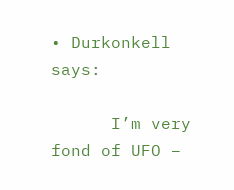• Durkonkell says:

      I’m very fond of UFO –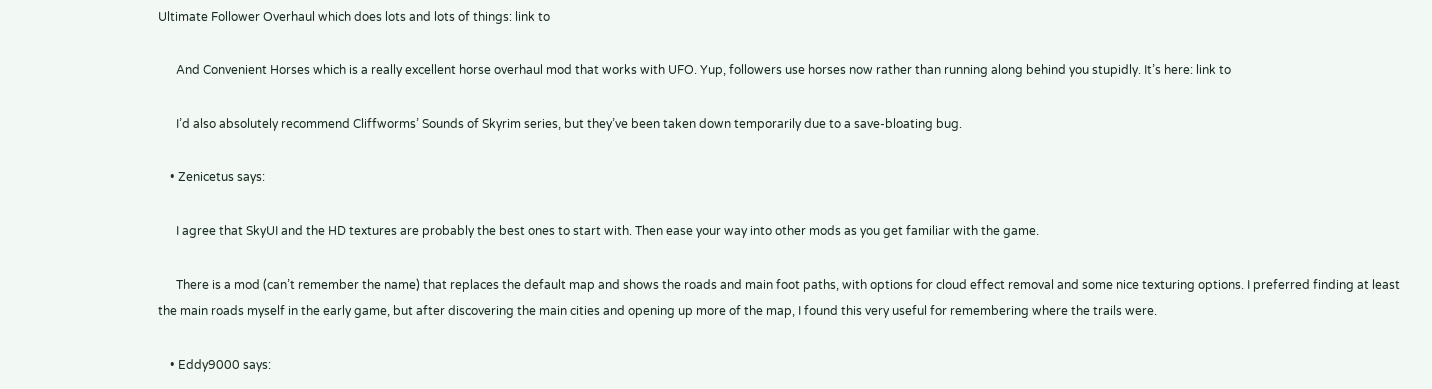Ultimate Follower Overhaul which does lots and lots of things: link to

      And Convenient Horses which is a really excellent horse overhaul mod that works with UFO. Yup, followers use horses now rather than running along behind you stupidly. It’s here: link to

      I’d also absolutely recommend Cliffworms’ Sounds of Skyrim series, but they’ve been taken down temporarily due to a save-bloating bug.

    • Zenicetus says:

      I agree that SkyUI and the HD textures are probably the best ones to start with. Then ease your way into other mods as you get familiar with the game.

      There is a mod (can’t remember the name) that replaces the default map and shows the roads and main foot paths, with options for cloud effect removal and some nice texturing options. I preferred finding at least the main roads myself in the early game, but after discovering the main cities and opening up more of the map, I found this very useful for remembering where the trails were.

    • Eddy9000 says: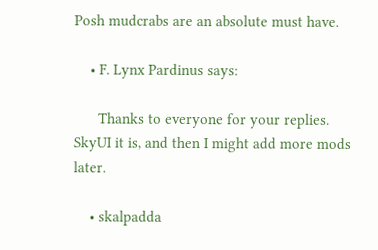Posh mudcrabs are an absolute must have.

    • F. Lynx Pardinus says:

      Thanks to everyone for your replies. SkyUI it is, and then I might add more mods later.

    • skalpadda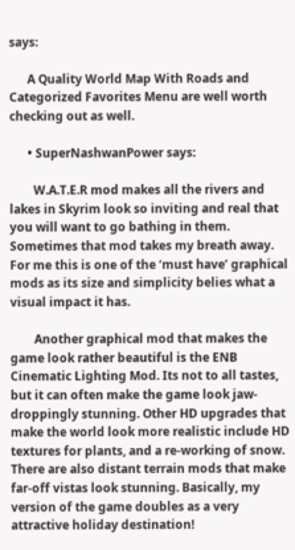says:

      A Quality World Map With Roads and Categorized Favorites Menu are well worth checking out as well.

      • SuperNashwanPower says:

        W.A.T.E.R mod makes all the rivers and lakes in Skyrim look so inviting and real that you will want to go bathing in them. Sometimes that mod takes my breath away. For me this is one of the ‘must have’ graphical mods as its size and simplicity belies what a visual impact it has.

        Another graphical mod that makes the game look rather beautiful is the ENB Cinematic Lighting Mod. Its not to all tastes, but it can often make the game look jaw-droppingly stunning. Other HD upgrades that make the world look more realistic include HD textures for plants, and a re-working of snow. There are also distant terrain mods that make far-off vistas look stunning. Basically, my version of the game doubles as a very attractive holiday destination!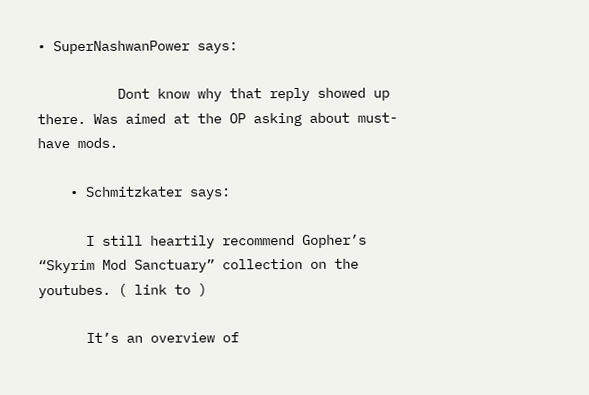• SuperNashwanPower says:

          Dont know why that reply showed up there. Was aimed at the OP asking about must-have mods.

    • Schmitzkater says:

      I still heartily recommend Gopher’s “Skyrim Mod Sanctuary” collection on the youtubes. ( link to )

      It’s an overview of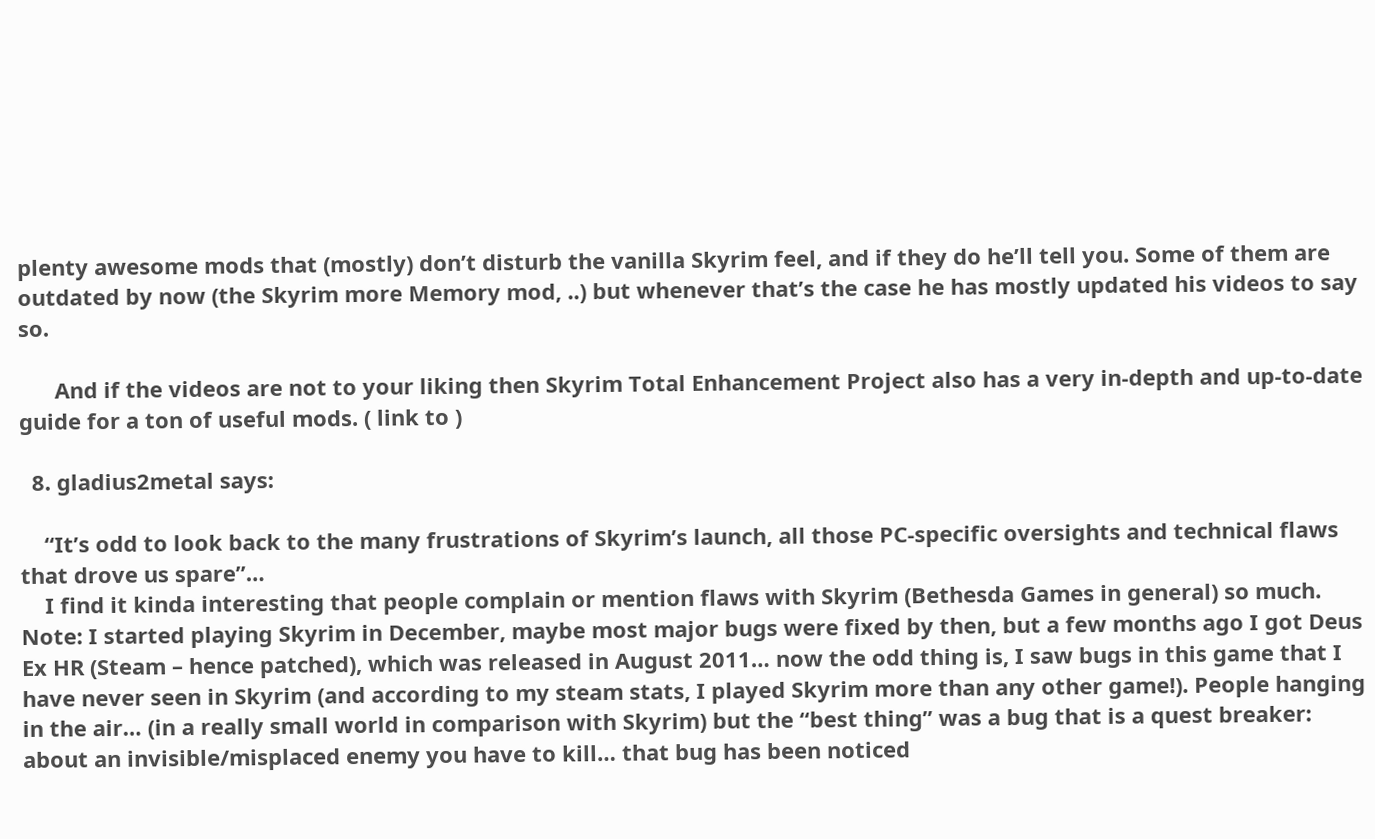plenty awesome mods that (mostly) don’t disturb the vanilla Skyrim feel, and if they do he’ll tell you. Some of them are outdated by now (the Skyrim more Memory mod, ..) but whenever that’s the case he has mostly updated his videos to say so.

      And if the videos are not to your liking then Skyrim Total Enhancement Project also has a very in-depth and up-to-date guide for a ton of useful mods. ( link to )

  8. gladius2metal says:

    “It’s odd to look back to the many frustrations of Skyrim’s launch, all those PC-specific oversights and technical flaws that drove us spare”…
    I find it kinda interesting that people complain or mention flaws with Skyrim (Bethesda Games in general) so much. Note: I started playing Skyrim in December, maybe most major bugs were fixed by then, but a few months ago I got Deus Ex HR (Steam – hence patched), which was released in August 2011… now the odd thing is, I saw bugs in this game that I have never seen in Skyrim (and according to my steam stats, I played Skyrim more than any other game!). People hanging in the air… (in a really small world in comparison with Skyrim) but the “best thing” was a bug that is a quest breaker: about an invisible/misplaced enemy you have to kill… that bug has been noticed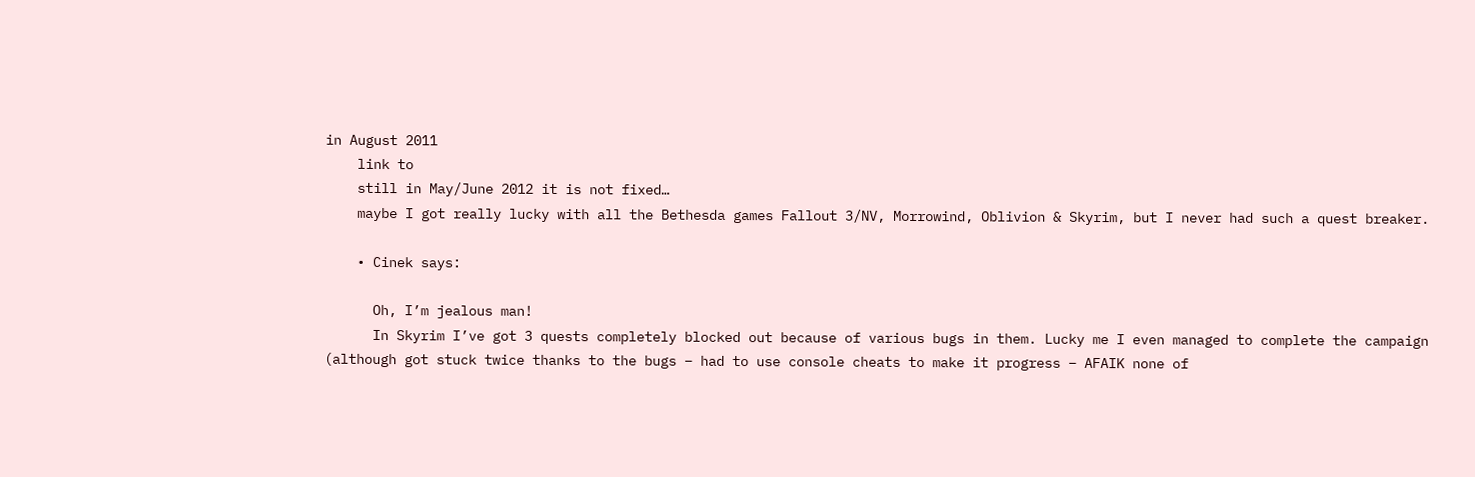in August 2011
    link to
    still in May/June 2012 it is not fixed…
    maybe I got really lucky with all the Bethesda games Fallout 3/NV, Morrowind, Oblivion & Skyrim, but I never had such a quest breaker.

    • Cinek says:

      Oh, I’m jealous man!
      In Skyrim I’ve got 3 quests completely blocked out because of various bugs in them. Lucky me I even managed to complete the campaign (although got stuck twice thanks to the bugs – had to use console cheats to make it progress – AFAIK none of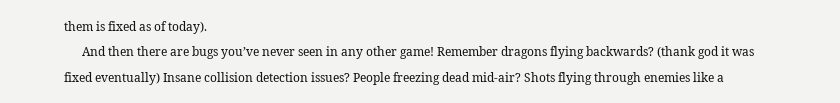them is fixed as of today).
      And then there are bugs you’ve never seen in any other game! Remember dragons flying backwards? (thank god it was fixed eventually) Insane collision detection issues? People freezing dead mid-air? Shots flying through enemies like a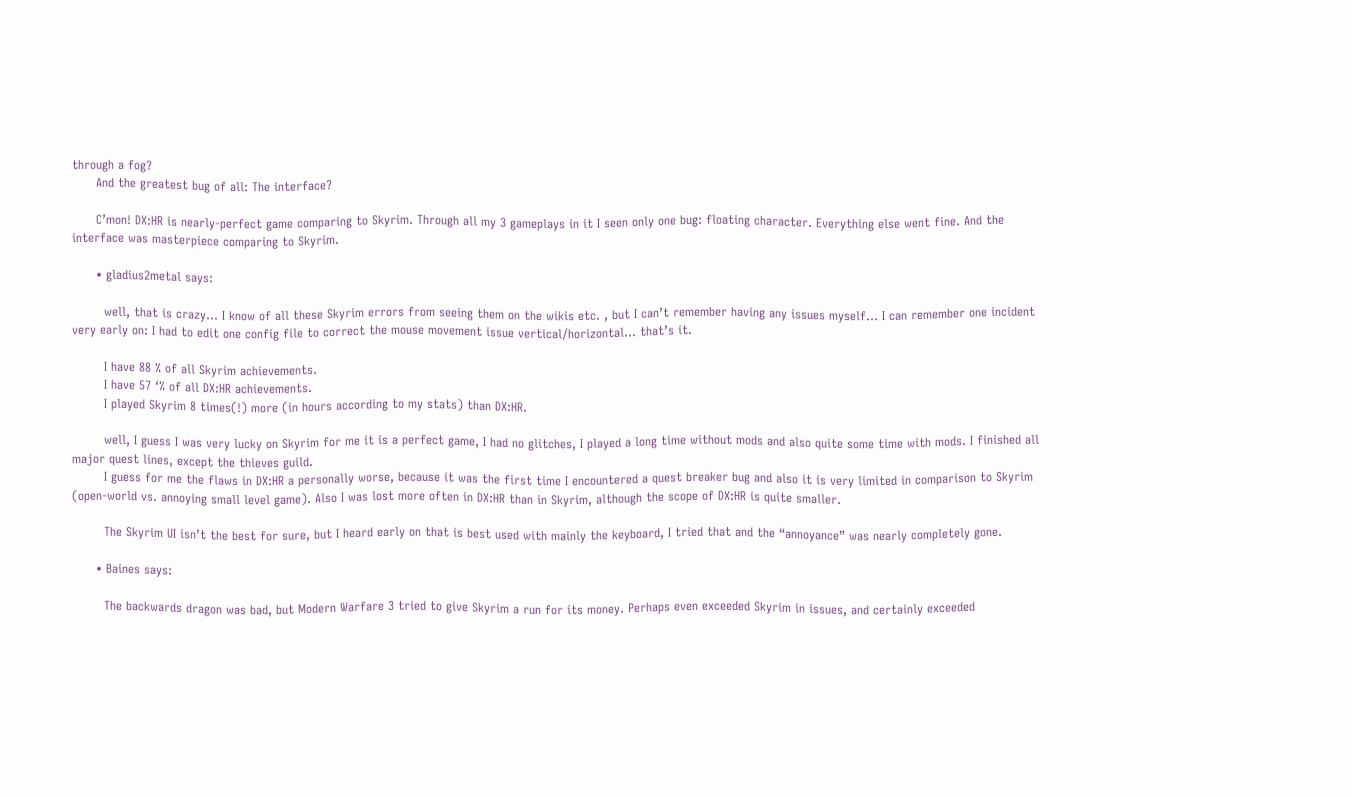through a fog?
      And the greatest bug of all: The interface?

      C’mon! DX:HR is nearly-perfect game comparing to Skyrim. Through all my 3 gameplays in it I seen only one bug: floating character. Everything else went fine. And the interface was masterpiece comparing to Skyrim.

      • gladius2metal says:

        well, that is crazy… I know of all these Skyrim errors from seeing them on the wikis etc. , but I can’t remember having any issues myself… I can remember one incident very early on: I had to edit one config file to correct the mouse movement issue vertical/horizontal… that’s it.

        I have 88 % of all Skyrim achievements.
        I have 57 ‘% of all DX:HR achievements.
        I played Skyrim 8 times(!) more (in hours according to my stats) than DX:HR.

        well, I guess I was very lucky on Skyrim for me it is a perfect game, I had no glitches, I played a long time without mods and also quite some time with mods. I finished all major quest lines, except the thieves guild.
        I guess for me the flaws in DX:HR a personally worse, because it was the first time I encountered a quest breaker bug and also it is very limited in comparison to Skyrim (open-world vs. annoying small level game). Also I was lost more often in DX:HR than in Skyrim, although the scope of DX:HR is quite smaller.

        The Skyrim UI isn’t the best for sure, but I heard early on that is best used with mainly the keyboard, I tried that and the “annoyance” was nearly completely gone.

      • Baines says:

        The backwards dragon was bad, but Modern Warfare 3 tried to give Skyrim a run for its money. Perhaps even exceeded Skyrim in issues, and certainly exceeded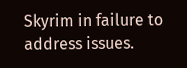Skyrim in failure to address issues.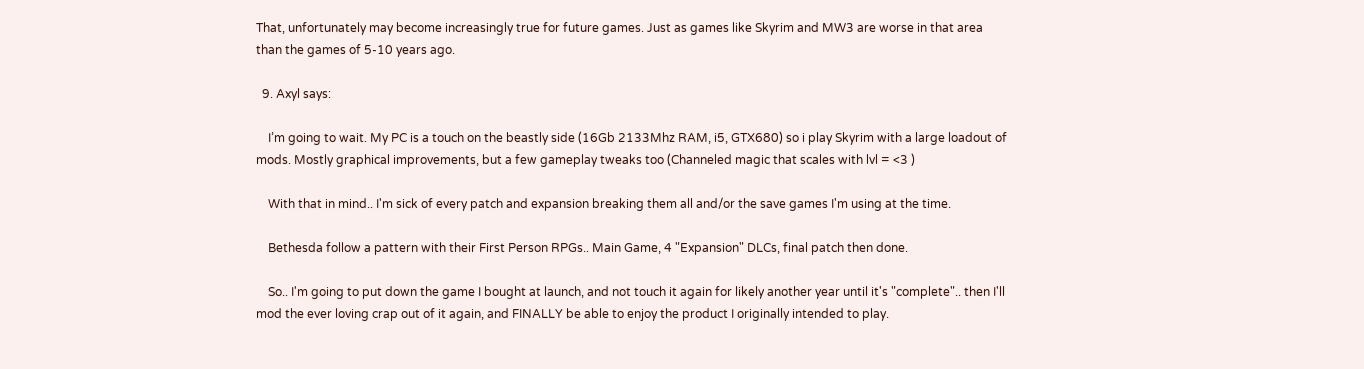That, unfortunately may become increasingly true for future games. Just as games like Skyrim and MW3 are worse in that area than the games of 5-10 years ago.

  9. Axyl says:

    I’m going to wait. My PC is a touch on the beastly side (16Gb 2133Mhz RAM, i5, GTX680) so i play Skyrim with a large loadout of mods. Mostly graphical improvements, but a few gameplay tweaks too (Channeled magic that scales with lvl = <3 )

    With that in mind.. I'm sick of every patch and expansion breaking them all and/or the save games I'm using at the time.

    Bethesda follow a pattern with their First Person RPGs.. Main Game, 4 "Expansion" DLCs, final patch then done.

    So.. I'm going to put down the game I bought at launch, and not touch it again for likely another year until it's "complete".. then I'll mod the ever loving crap out of it again, and FINALLY be able to enjoy the product I originally intended to play.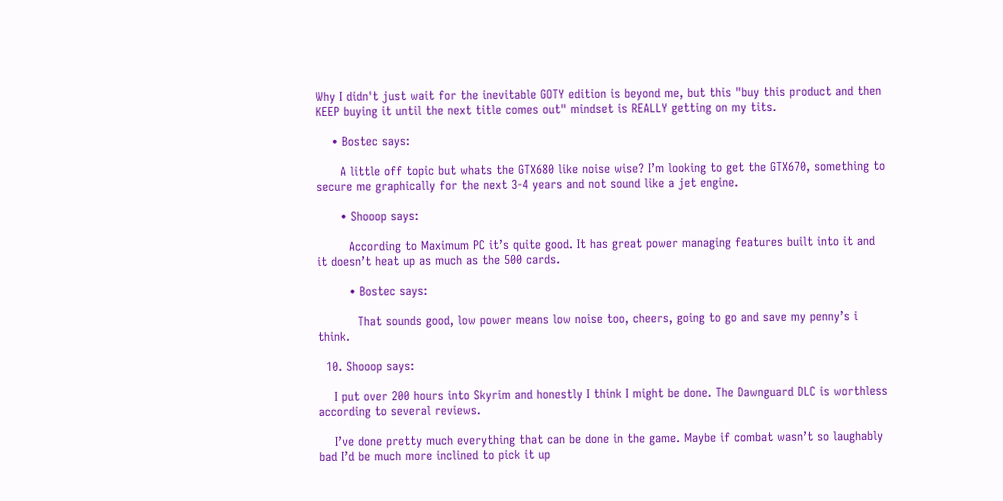Why I didn't just wait for the inevitable GOTY edition is beyond me, but this "buy this product and then KEEP buying it until the next title comes out" mindset is REALLY getting on my tits.

    • Bostec says:

      A little off topic but whats the GTX680 like noise wise? I’m looking to get the GTX670, something to secure me graphically for the next 3-4 years and not sound like a jet engine.

      • Shooop says:

        According to Maximum PC it’s quite good. It has great power managing features built into it and it doesn’t heat up as much as the 500 cards.

        • Bostec says:

          That sounds good, low power means low noise too, cheers, going to go and save my penny’s i think.

  10. Shooop says:

    I put over 200 hours into Skyrim and honestly I think I might be done. The Dawnguard DLC is worthless according to several reviews.

    I’ve done pretty much everything that can be done in the game. Maybe if combat wasn’t so laughably bad I’d be much more inclined to pick it up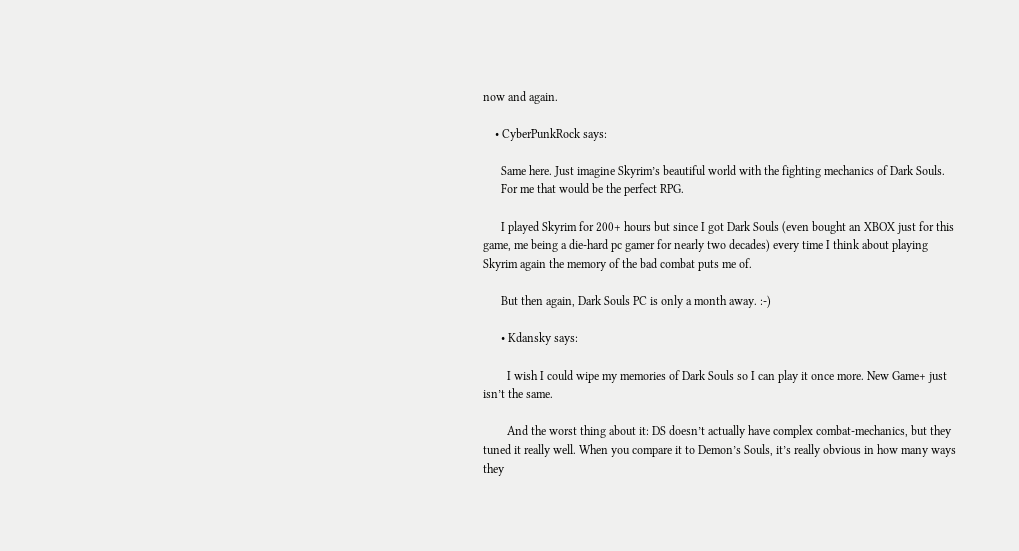now and again.

    • CyberPunkRock says:

      Same here. Just imagine Skyrim’s beautiful world with the fighting mechanics of Dark Souls.
      For me that would be the perfect RPG.

      I played Skyrim for 200+ hours but since I got Dark Souls (even bought an XBOX just for this game, me being a die-hard pc gamer for nearly two decades) every time I think about playing Skyrim again the memory of the bad combat puts me of.

      But then again, Dark Souls PC is only a month away. :-)

      • Kdansky says:

        I wish I could wipe my memories of Dark Souls so I can play it once more. New Game+ just isn’t the same.

        And the worst thing about it: DS doesn’t actually have complex combat-mechanics, but they tuned it really well. When you compare it to Demon’s Souls, it’s really obvious in how many ways they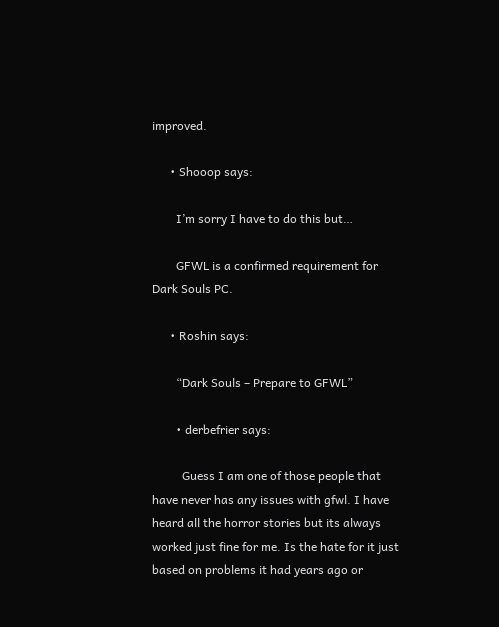improved.

      • Shooop says:

        I’m sorry I have to do this but…

        GFWL is a confirmed requirement for Dark Souls PC.

      • Roshin says:

        “Dark Souls – Prepare to GFWL”

        • derbefrier says:

          Guess I am one of those people that have never has any issues with gfwl. I have heard all the horror stories but its always worked just fine for me. Is the hate for it just based on problems it had years ago or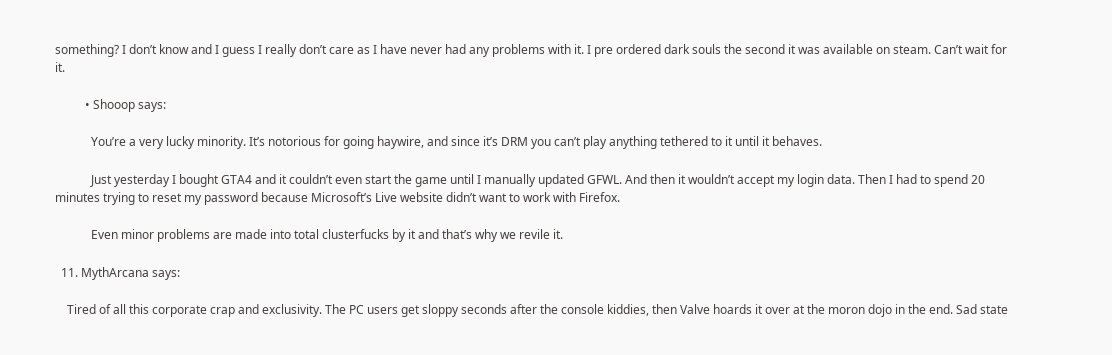something? I don’t know and I guess I really don’t care as I have never had any problems with it. I pre ordered dark souls the second it was available on steam. Can’t wait for it.

          • Shooop says:

            You’re a very lucky minority. It’s notorious for going haywire, and since it’s DRM you can’t play anything tethered to it until it behaves.

            Just yesterday I bought GTA4 and it couldn’t even start the game until I manually updated GFWL. And then it wouldn’t accept my login data. Then I had to spend 20 minutes trying to reset my password because Microsoft’s Live website didn’t want to work with Firefox.

            Even minor problems are made into total clusterfucks by it and that’s why we revile it.

  11. MythArcana says:

    Tired of all this corporate crap and exclusivity. The PC users get sloppy seconds after the console kiddies, then Valve hoards it over at the moron dojo in the end. Sad state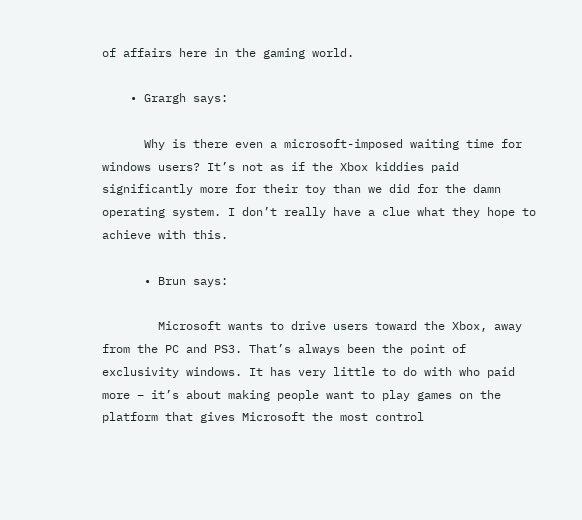of affairs here in the gaming world.

    • Grargh says:

      Why is there even a microsoft-imposed waiting time for windows users? It’s not as if the Xbox kiddies paid significantly more for their toy than we did for the damn operating system. I don’t really have a clue what they hope to achieve with this.

      • Brun says:

        Microsoft wants to drive users toward the Xbox, away from the PC and PS3. That’s always been the point of exclusivity windows. It has very little to do with who paid more – it’s about making people want to play games on the platform that gives Microsoft the most control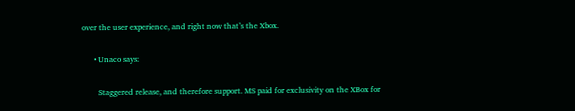over the user experience, and right now that’s the Xbox.

      • Unaco says:

        Staggered release, and therefore support. MS paid for exclusivity on the XBox for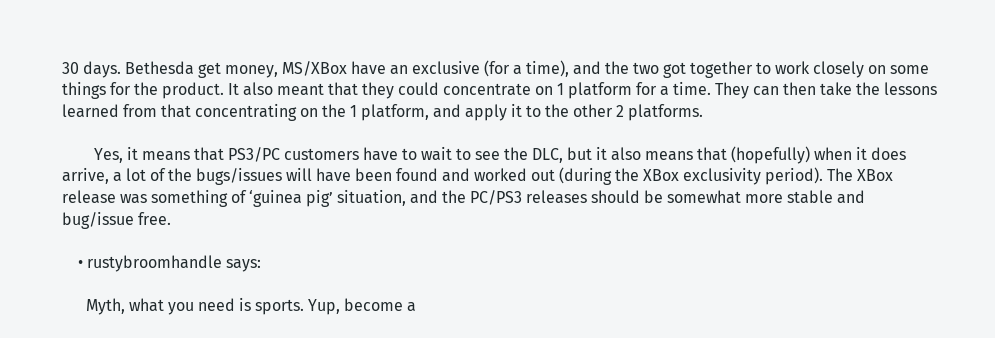30 days. Bethesda get money, MS/XBox have an exclusive (for a time), and the two got together to work closely on some things for the product. It also meant that they could concentrate on 1 platform for a time. They can then take the lessons learned from that concentrating on the 1 platform, and apply it to the other 2 platforms.

        Yes, it means that PS3/PC customers have to wait to see the DLC, but it also means that (hopefully) when it does arrive, a lot of the bugs/issues will have been found and worked out (during the XBox exclusivity period). The XBox release was something of ‘guinea pig’ situation, and the PC/PS3 releases should be somewhat more stable and bug/issue free.

    • rustybroomhandle says:

      Myth, what you need is sports. Yup, become a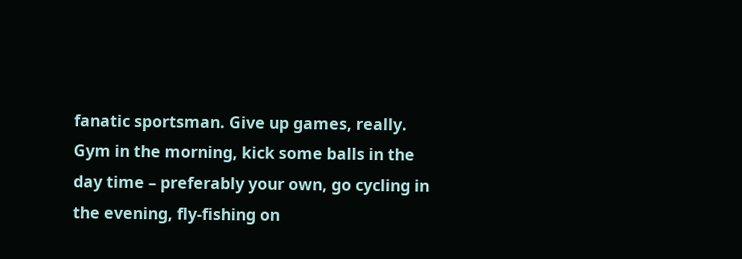fanatic sportsman. Give up games, really. Gym in the morning, kick some balls in the day time – preferably your own, go cycling in the evening, fly-fishing on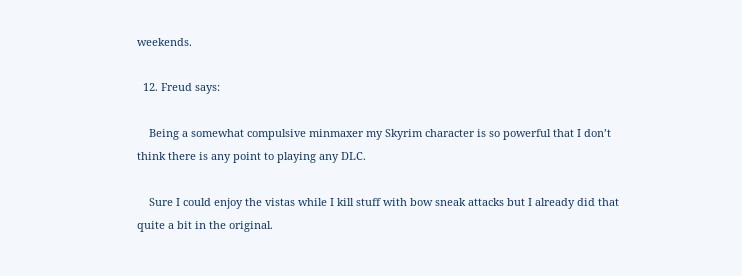weekends.

  12. Freud says:

    Being a somewhat compulsive minmaxer my Skyrim character is so powerful that I don’t think there is any point to playing any DLC.

    Sure I could enjoy the vistas while I kill stuff with bow sneak attacks but I already did that quite a bit in the original.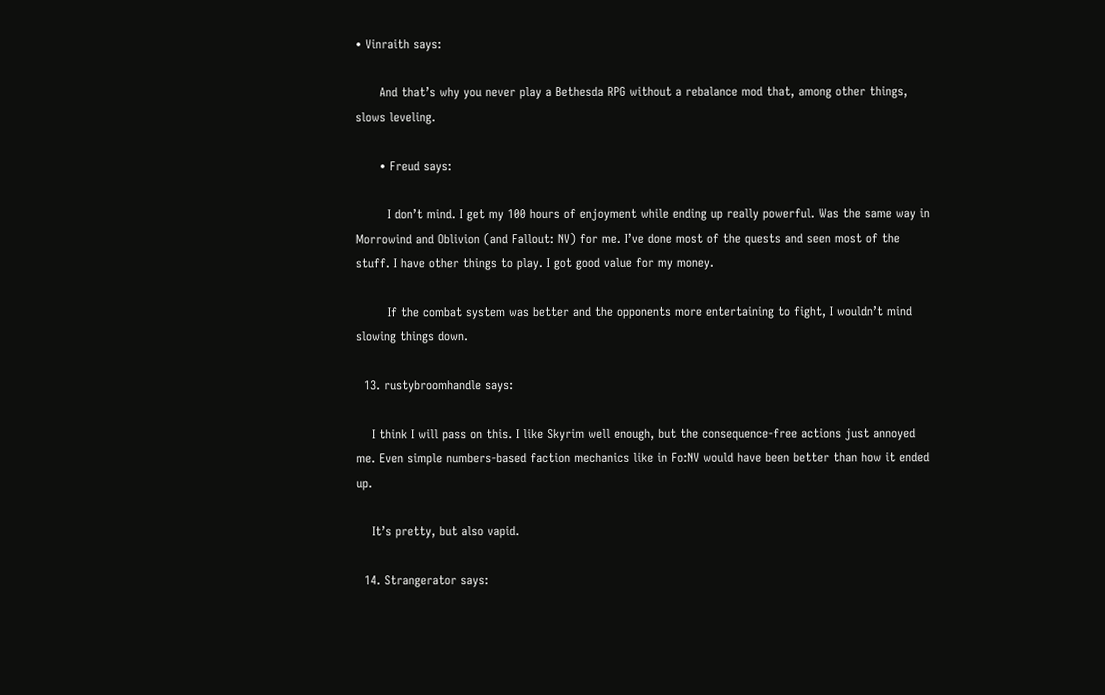• Vinraith says:

      And that’s why you never play a Bethesda RPG without a rebalance mod that, among other things, slows leveling.

      • Freud says:

        I don’t mind. I get my 100 hours of enjoyment while ending up really powerful. Was the same way in Morrowind and Oblivion (and Fallout: NV) for me. I’ve done most of the quests and seen most of the stuff. I have other things to play. I got good value for my money.

        If the combat system was better and the opponents more entertaining to fight, I wouldn’t mind slowing things down.

  13. rustybroomhandle says:

    I think I will pass on this. I like Skyrim well enough, but the consequence-free actions just annoyed me. Even simple numbers-based faction mechanics like in Fo:NV would have been better than how it ended up.

    It’s pretty, but also vapid.

  14. Strangerator says: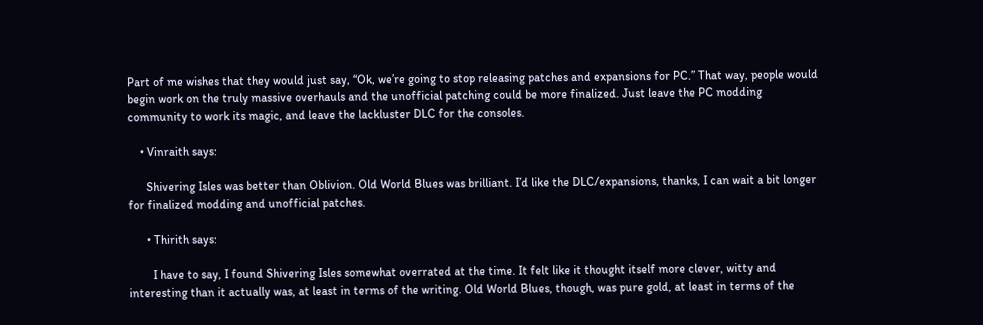Part of me wishes that they would just say, “Ok, we’re going to stop releasing patches and expansions for PC.” That way, people would begin work on the truly massive overhauls and the unofficial patching could be more finalized. Just leave the PC modding community to work its magic, and leave the lackluster DLC for the consoles.

    • Vinraith says:

      Shivering Isles was better than Oblivion. Old World Blues was brilliant. I’d like the DLC/expansions, thanks, I can wait a bit longer for finalized modding and unofficial patches.

      • Thirith says:

        I have to say, I found Shivering Isles somewhat overrated at the time. It felt like it thought itself more clever, witty and interesting than it actually was, at least in terms of the writing. Old World Blues, though, was pure gold, at least in terms of the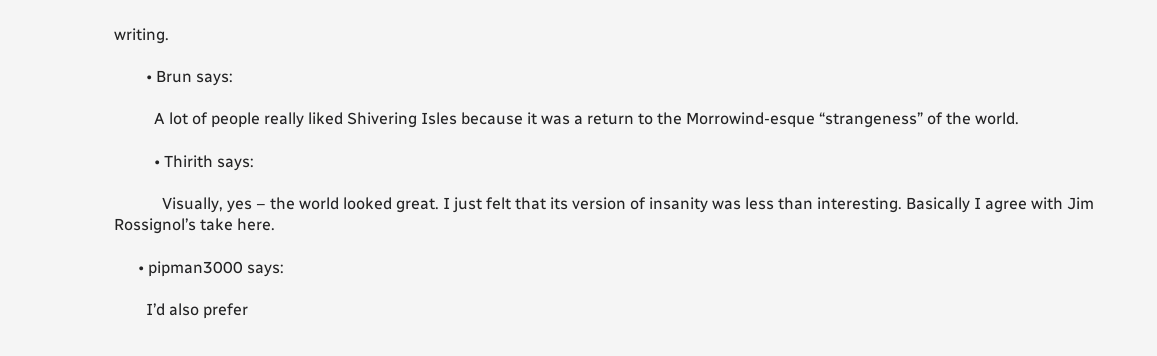writing.

        • Brun says:

          A lot of people really liked Shivering Isles because it was a return to the Morrowind-esque “strangeness” of the world.

          • Thirith says:

            Visually, yes – the world looked great. I just felt that its version of insanity was less than interesting. Basically I agree with Jim Rossignol’s take here.

      • pipman3000 says:

        I’d also prefer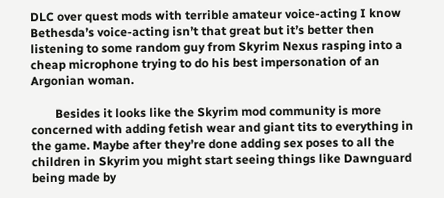DLC over quest mods with terrible amateur voice-acting I know Bethesda’s voice-acting isn’t that great but it’s better then listening to some random guy from Skyrim Nexus rasping into a cheap microphone trying to do his best impersonation of an Argonian woman.

        Besides it looks like the Skyrim mod community is more concerned with adding fetish wear and giant tits to everything in the game. Maybe after they’re done adding sex poses to all the children in Skyrim you might start seeing things like Dawnguard being made by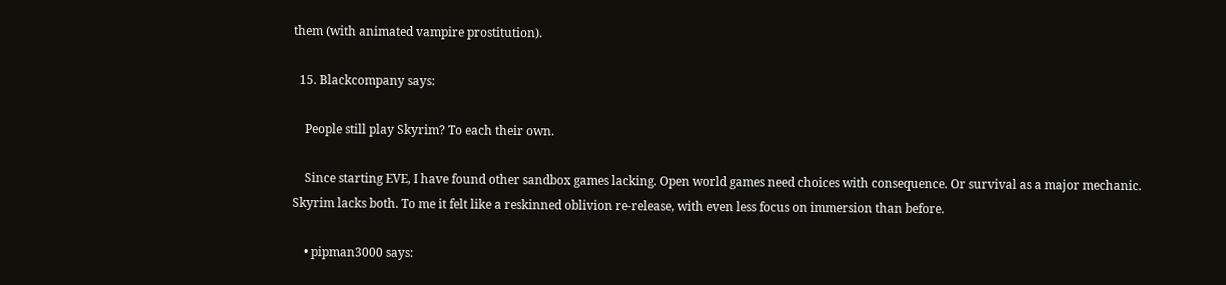them (with animated vampire prostitution).

  15. Blackcompany says:

    People still play Skyrim? To each their own.

    Since starting EVE, I have found other sandbox games lacking. Open world games need choices with consequence. Or survival as a major mechanic. Skyrim lacks both. To me it felt like a reskinned oblivion re-release, with even less focus on immersion than before.

    • pipman3000 says: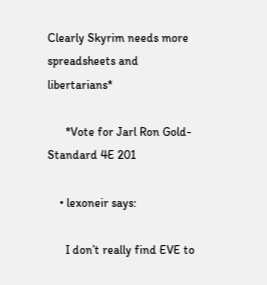Clearly Skyrim needs more spreadsheets and libertarians*

      *Vote for Jarl Ron Gold-Standard 4E 201

    • lexoneir says:

      I don’t really find EVE to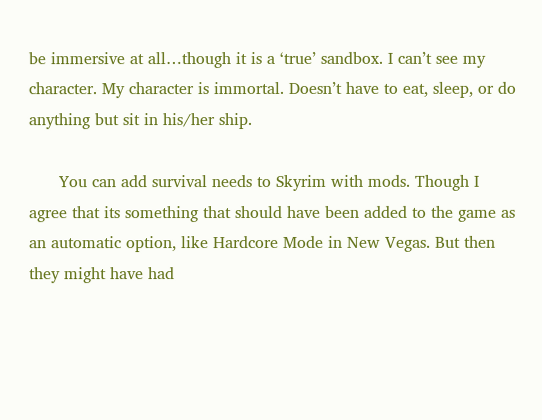be immersive at all…though it is a ‘true’ sandbox. I can’t see my character. My character is immortal. Doesn’t have to eat, sleep, or do anything but sit in his/her ship.

      You can add survival needs to Skyrim with mods. Though I agree that its something that should have been added to the game as an automatic option, like Hardcore Mode in New Vegas. But then they might have had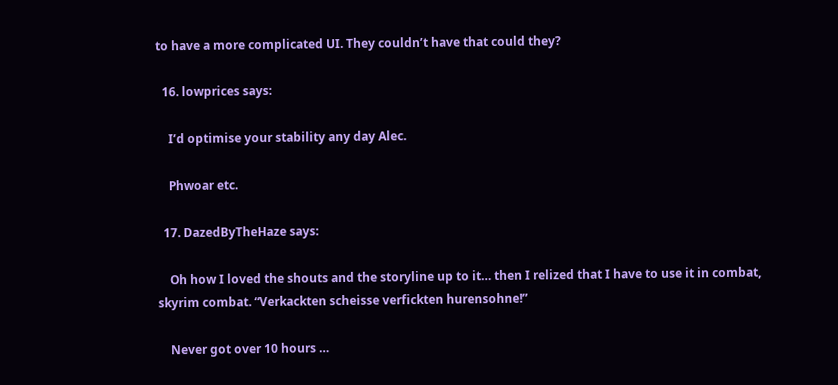to have a more complicated UI. They couldn’t have that could they?

  16. lowprices says:

    I’d optimise your stability any day Alec.

    Phwoar etc.

  17. DazedByTheHaze says:

    Oh how I loved the shouts and the storyline up to it… then I relized that I have to use it in combat, skyrim combat. “Verkackten scheisse verfickten hurensohne!”

    Never got over 10 hours …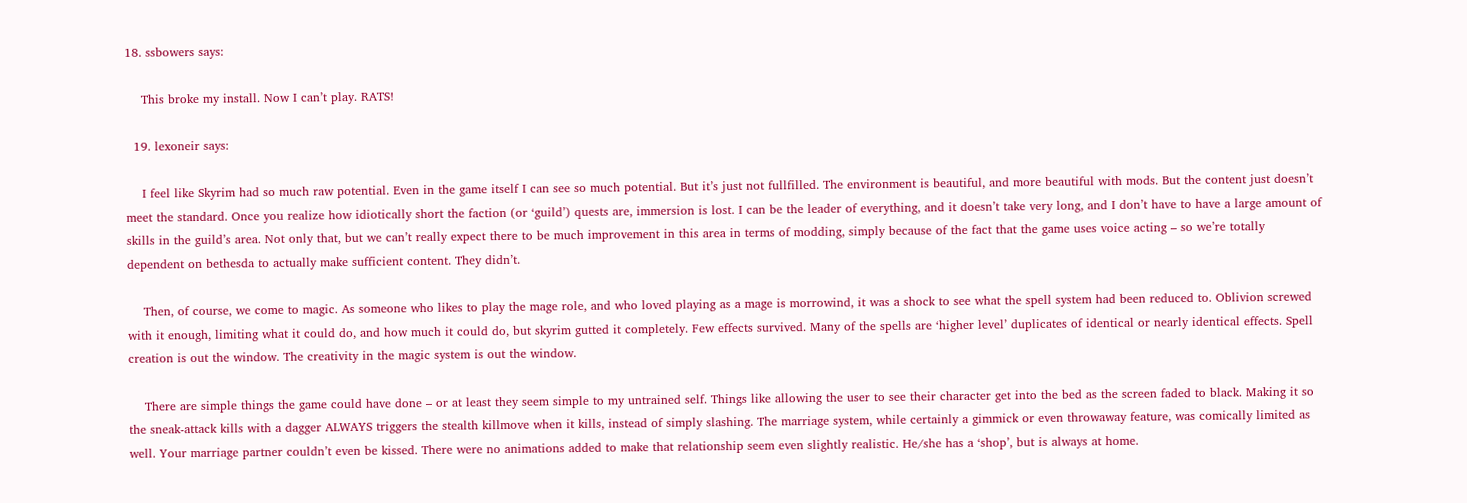18. ssbowers says:

    This broke my install. Now I can’t play. RATS!

  19. lexoneir says:

    I feel like Skyrim had so much raw potential. Even in the game itself I can see so much potential. But it’s just not fullfilled. The environment is beautiful, and more beautiful with mods. But the content just doesn’t meet the standard. Once you realize how idiotically short the faction (or ‘guild’) quests are, immersion is lost. I can be the leader of everything, and it doesn’t take very long, and I don’t have to have a large amount of skills in the guild’s area. Not only that, but we can’t really expect there to be much improvement in this area in terms of modding, simply because of the fact that the game uses voice acting – so we’re totally dependent on bethesda to actually make sufficient content. They didn’t.

    Then, of course, we come to magic. As someone who likes to play the mage role, and who loved playing as a mage is morrowind, it was a shock to see what the spell system had been reduced to. Oblivion screwed with it enough, limiting what it could do, and how much it could do, but skyrim gutted it completely. Few effects survived. Many of the spells are ‘higher level’ duplicates of identical or nearly identical effects. Spell creation is out the window. The creativity in the magic system is out the window.

    There are simple things the game could have done – or at least they seem simple to my untrained self. Things like allowing the user to see their character get into the bed as the screen faded to black. Making it so the sneak-attack kills with a dagger ALWAYS triggers the stealth killmove when it kills, instead of simply slashing. The marriage system, while certainly a gimmick or even throwaway feature, was comically limited as well. Your marriage partner couldn’t even be kissed. There were no animations added to make that relationship seem even slightly realistic. He/she has a ‘shop’, but is always at home.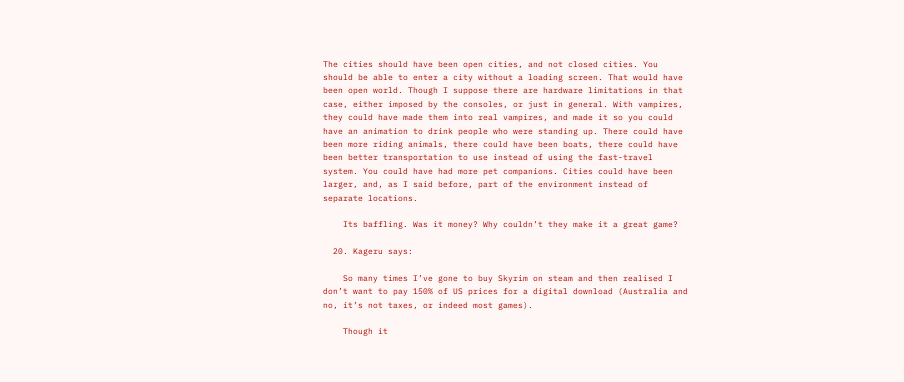The cities should have been open cities, and not closed cities. You should be able to enter a city without a loading screen. That would have been open world. Though I suppose there are hardware limitations in that case, either imposed by the consoles, or just in general. With vampires, they could have made them into real vampires, and made it so you could have an animation to drink people who were standing up. There could have been more riding animals, there could have been boats, there could have been better transportation to use instead of using the fast-travel system. You could have had more pet companions. Cities could have been larger, and, as I said before, part of the environment instead of separate locations.

    Its baffling. Was it money? Why couldn’t they make it a great game?

  20. Kageru says:

    So many times I’ve gone to buy Skyrim on steam and then realised I don’t want to pay 150% of US prices for a digital download (Australia and no, it’s not taxes, or indeed most games).

    Though it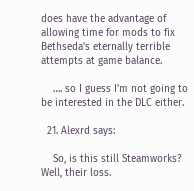does have the advantage of allowing time for mods to fix Bethseda’s eternally terrible attempts at game balance.

    …. so I guess I’m not going to be interested in the DLC either.

  21. Alexrd says:

    So, is this still Steamworks? Well, their loss.